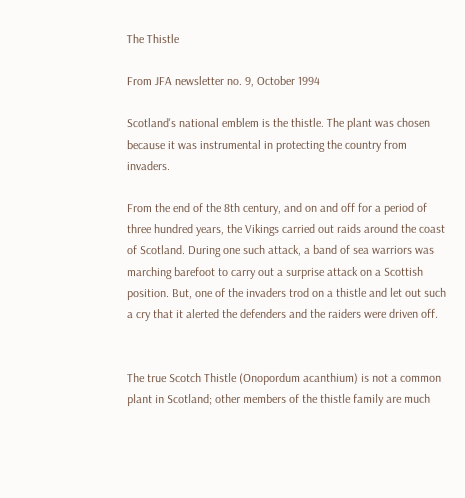The Thistle

From JFA newsletter no. 9, October 1994

Scotland's national emblem is the thistle. The plant was chosen because it was instrumental in protecting the country from invaders.

From the end of the 8th century, and on and off for a period of three hundred years, the Vikings carried out raids around the coast of Scotland. During one such attack, a band of sea warriors was marching barefoot to carry out a surprise attack on a Scottish position. But, one of the invaders trod on a thistle and let out such a cry that it alerted the defenders and the raiders were driven off.


The true Scotch Thistle (Onopordum acanthium) is not a common plant in Scotland; other members of the thistle family are much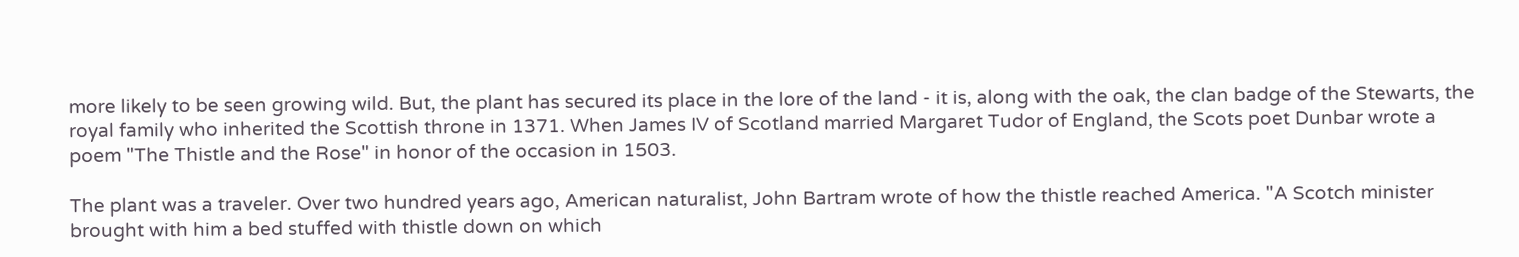more likely to be seen growing wild. But, the plant has secured its place in the lore of the land - it is, along with the oak, the clan badge of the Stewarts, the royal family who inherited the Scottish throne in 1371. When James IV of Scotland married Margaret Tudor of England, the Scots poet Dunbar wrote a poem "The Thistle and the Rose" in honor of the occasion in 1503.

The plant was a traveler. Over two hundred years ago, American naturalist, John Bartram wrote of how the thistle reached America. "A Scotch minister brought with him a bed stuffed with thistle down on which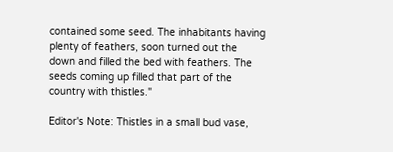contained some seed. The inhabitants having plenty of feathers, soon turned out the down and filled the bed with feathers. The seeds coming up filled that part of the country with thistles."

Editor's Note: Thistles in a small bud vase,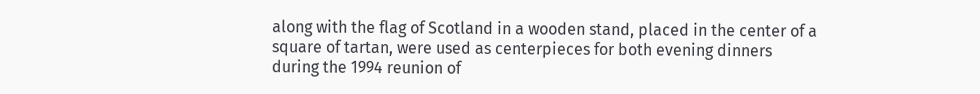along with the flag of Scotland in a wooden stand, placed in the center of a square of tartan, were used as centerpieces for both evening dinners during the 1994 reunion of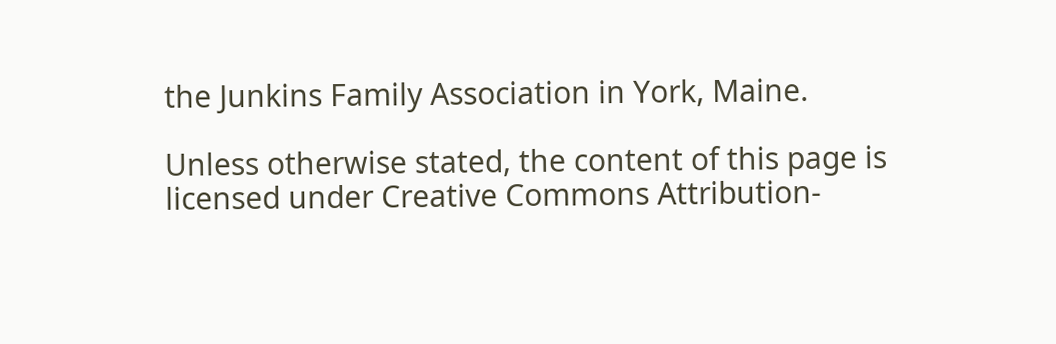the Junkins Family Association in York, Maine.

Unless otherwise stated, the content of this page is licensed under Creative Commons Attribution-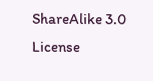ShareAlike 3.0 License